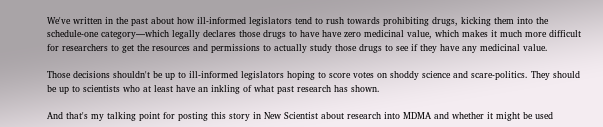We've written in the past about how ill-informed legislators tend to rush towards prohibiting drugs, kicking them into the schedule-one category—which legally declares those drugs to have have zero medicinal value, which makes it much more difficult for researchers to get the resources and permissions to actually study those drugs to see if they have any medicinal value.

Those decisions shouldn't be up to ill-informed legislators hoping to score votes on shoddy science and scare-politics. They should be up to scientists who at least have an inkling of what past research has shown.

And that's my talking point for posting this story in New Scientist about research into MDMA and whether it might be used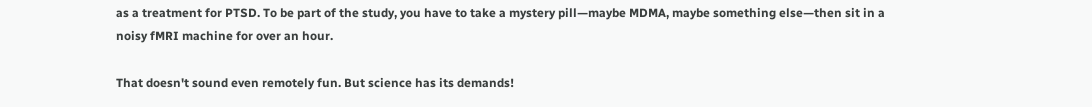as a treatment for PTSD. To be part of the study, you have to take a mystery pill—maybe MDMA, maybe something else—then sit in a noisy fMRI machine for over an hour.

That doesn't sound even remotely fun. But science has its demands!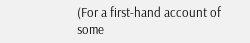(For a first-hand account of some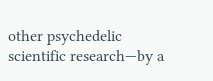other psychedelic scientific research—by a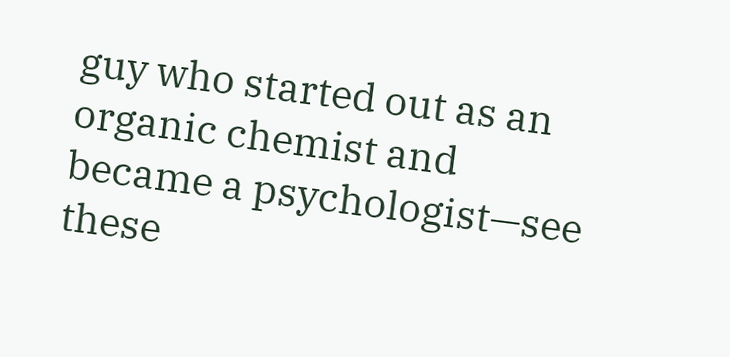guy who started out as an organic chemist and became a psychologist—see these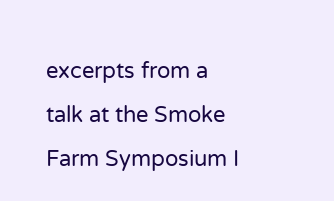excerpts from a talk at the Smoke Farm Symposium I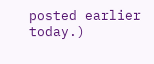posted earlier today.)